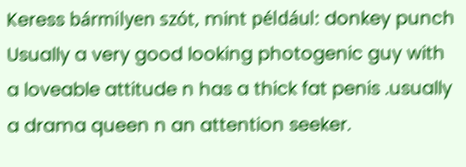Keress bármilyen szót, mint például: donkey punch
Usually a very good looking photogenic guy with a loveable attitude n has a thick fat penis .usually a drama queen n an attention seeker.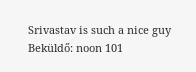Srivastav is such a nice guy
Beküldő: noon 101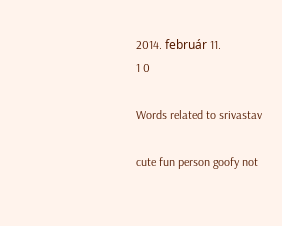2014. február 11.
1 0

Words related to srivastav

cute fun person goofy not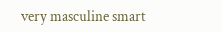very masculine smart